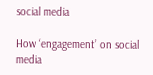social media

How ‘engagement’ on social media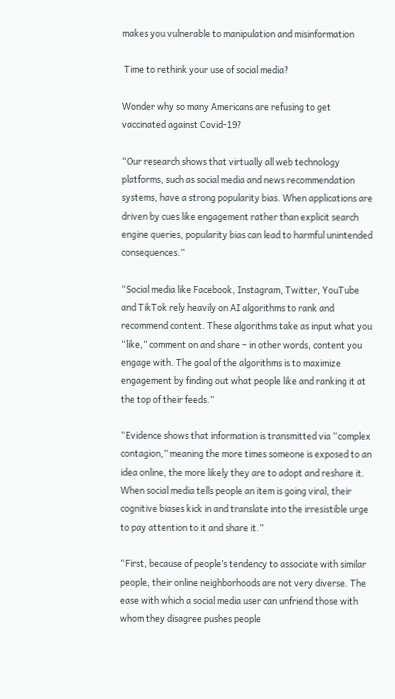makes you vulnerable to manipulation and misinformation

 Time to rethink your use of social media?

Wonder why so many Americans are refusing to get vaccinated against Covid-19?

“Our research shows that virtually all web technology platforms, such as social media and news recommendation systems, have a strong popularity bias. When applications are driven by cues like engagement rather than explicit search engine queries, popularity bias can lead to harmful unintended consequences.”

“Social media like Facebook, Instagram, Twitter, YouTube and TikTok rely heavily on AI algorithms to rank and recommend content. These algorithms take as input what you “like,” comment on and share – in other words, content you engage with. The goal of the algorithms is to maximize engagement by finding out what people like and ranking it at the top of their feeds.”

“Evidence shows that information is transmitted via “complex contagion,” meaning the more times someone is exposed to an idea online, the more likely they are to adopt and reshare it. When social media tells people an item is going viral, their cognitive biases kick in and translate into the irresistible urge to pay attention to it and share it.”

“First, because of people’s tendency to associate with similar people, their online neighborhoods are not very diverse. The ease with which a social media user can unfriend those with whom they disagree pushes people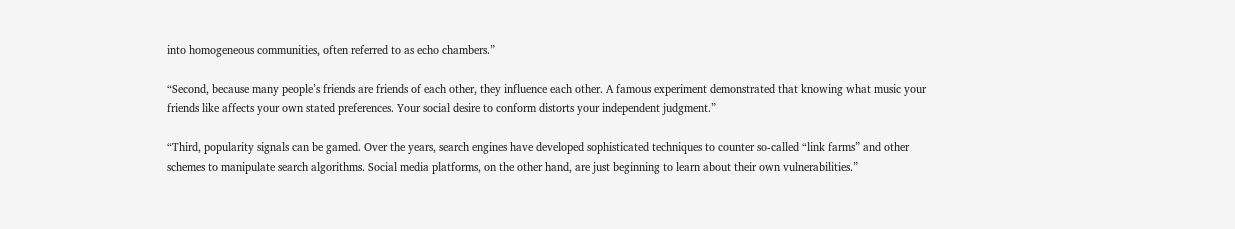into homogeneous communities, often referred to as echo chambers.”

“Second, because many people’s friends are friends of each other, they influence each other. A famous experiment demonstrated that knowing what music your friends like affects your own stated preferences. Your social desire to conform distorts your independent judgment.”

“Third, popularity signals can be gamed. Over the years, search engines have developed sophisticated techniques to counter so-called “link farms” and other schemes to manipulate search algorithms. Social media platforms, on the other hand, are just beginning to learn about their own vulnerabilities.”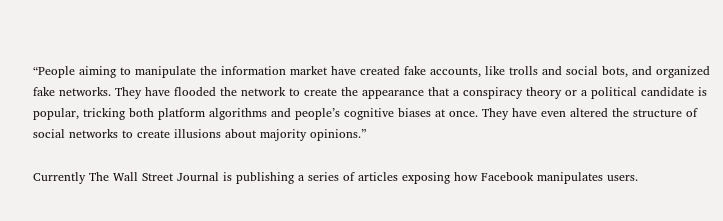“People aiming to manipulate the information market have created fake accounts, like trolls and social bots, and organized fake networks. They have flooded the network to create the appearance that a conspiracy theory or a political candidate is popular, tricking both platform algorithms and people’s cognitive biases at once. They have even altered the structure of social networks to create illusions about majority opinions.”

Currently The Wall Street Journal is publishing a series of articles exposing how Facebook manipulates users.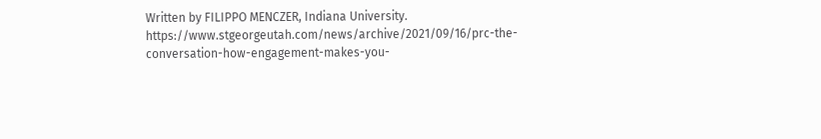Written by FILIPPO MENCZER, Indiana University. https://www.stgeorgeutah.com/news/archive/2021/09/16/prc-the-conversation-how-engagement-makes-you-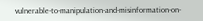vulnerable-to-manipulation-and-misinformation-on-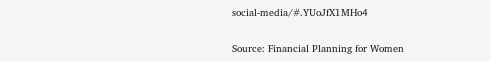social-media/#.YUoJfX1MHo4


Source: Financial Planning for Women